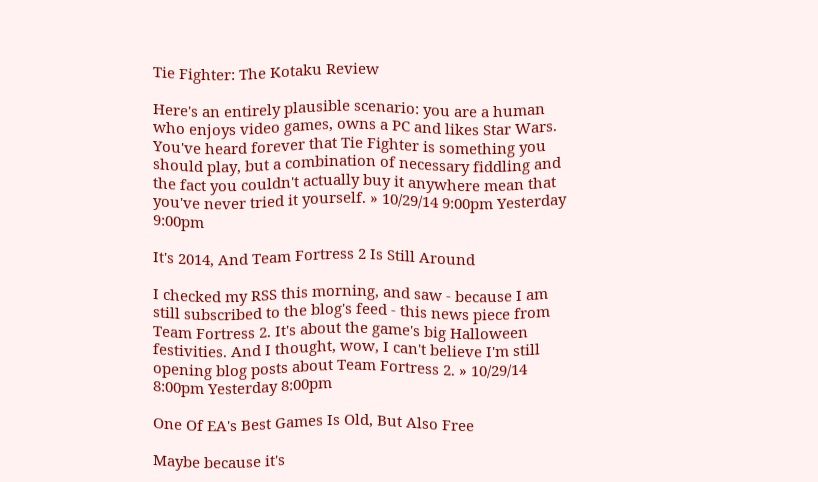Tie Fighter: The Kotaku Review

Here's an entirely plausible scenario: you are a human who enjoys video games, owns a PC and likes Star Wars. You've heard forever that Tie Fighter is something you should play, but a combination of necessary fiddling and the fact you couldn't actually buy it anywhere mean that you've never tried it yourself. » 10/29/14 9:00pm Yesterday 9:00pm

It's 2014, And Team Fortress 2 Is Still Around

I checked my RSS this morning, and saw - because I am still subscribed to the blog's feed - this news piece from Team Fortress 2. It's about the game's big Halloween festivities. And I thought, wow, I can't believe I'm still opening blog posts about Team Fortress 2. » 10/29/14 8:00pm Yesterday 8:00pm

One Of EA's Best Games Is Old, But Also Free

Maybe because it's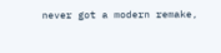never got a modern remake,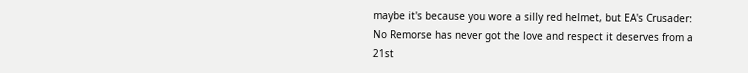maybe it's because you wore a silly red helmet, but EA's Crusader: No Remorse has never got the love and respect it deserves from a 21st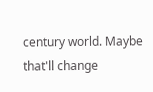century world. Maybe that'll change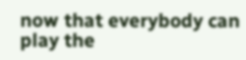now that everybody can play the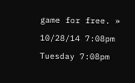game for free. » 10/28/14 7:08pm Tuesday 7:08pm